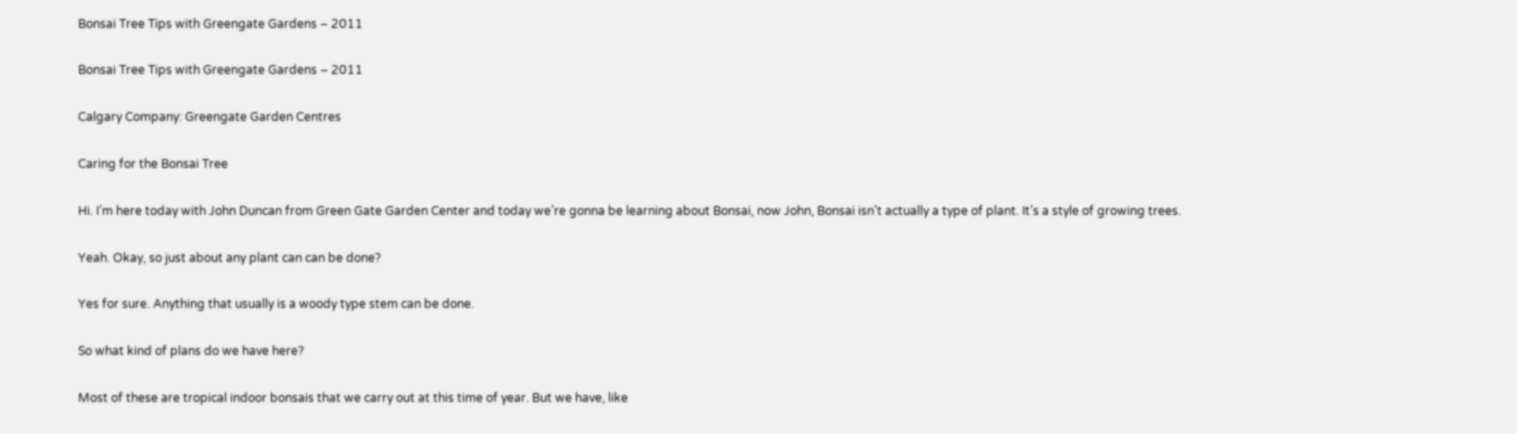Bonsai Tree Tips with Greengate Gardens – 2011

Bonsai Tree Tips with Greengate Gardens – 2011

Calgary Company: Greengate Garden Centres

Caring for the Bonsai Tree

Hi. I’m here today with John Duncan from Green Gate Garden Center and today we’re gonna be learning about Bonsai, now John, Bonsai isn’t actually a type of plant. It’s a style of growing trees.

Yeah. Okay, so just about any plant can can be done?

Yes for sure. Anything that usually is a woody type stem can be done.

So what kind of plans do we have here?

Most of these are tropical indoor bonsais that we carry out at this time of year. But we have, like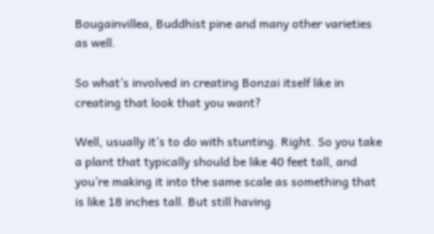Bougainvillea, Buddhist pine and many other varieties as well.

So what’s involved in creating Bonzai itself like in creating that look that you want?

Well, usually it’s to do with stunting. Right. So you take a plant that typically should be like 40 feet tall, and you’re making it into the same scale as something that is like 18 inches tall. But still having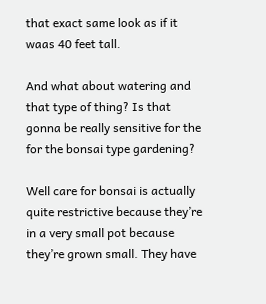that exact same look as if it waas 40 feet tall.

And what about watering and that type of thing? Is that gonna be really sensitive for the for the bonsai type gardening?

Well care for bonsai is actually quite restrictive because they’re in a very small pot because they’re grown small. They have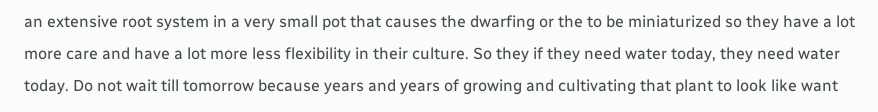an extensive root system in a very small pot that causes the dwarfing or the to be miniaturized so they have a lot more care and have a lot more less flexibility in their culture. So they if they need water today, they need water today. Do not wait till tomorrow because years and years of growing and cultivating that plant to look like want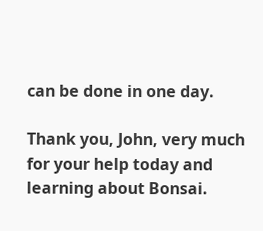can be done in one day.

Thank you, John, very much for your help today and learning about Bonsai.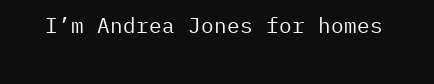I’m Andrea Jones for homes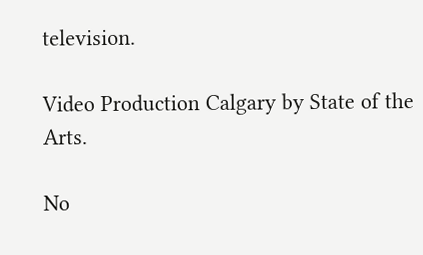television.

Video Production Calgary by State of the Arts.

No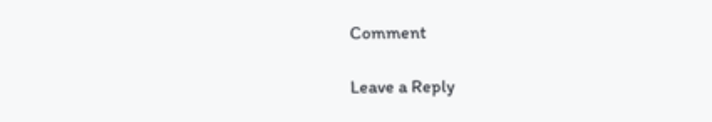Comment

Leave a Reply